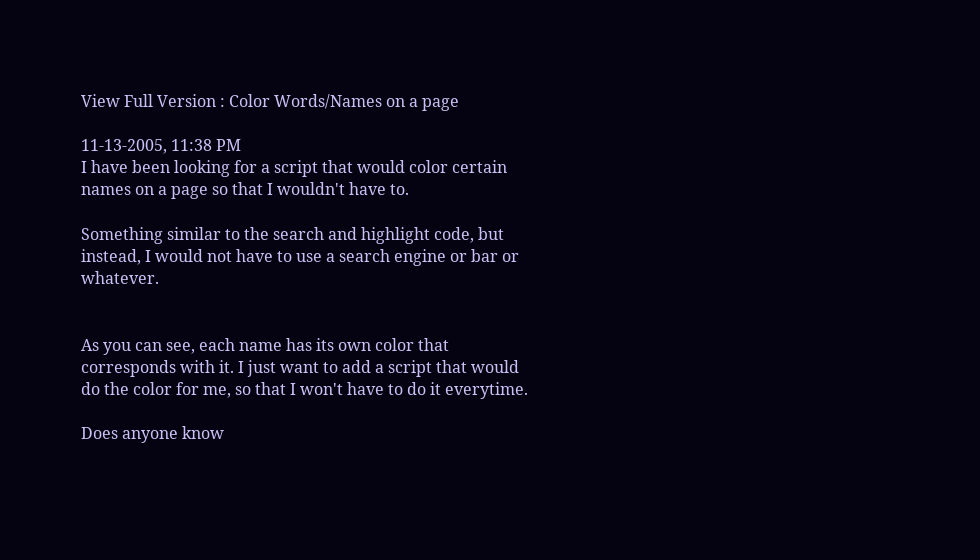View Full Version : Color Words/Names on a page

11-13-2005, 11:38 PM
I have been looking for a script that would color certain names on a page so that I wouldn't have to.

Something similar to the search and highlight code, but instead, I would not have to use a search engine or bar or whatever.


As you can see, each name has its own color that corresponds with it. I just want to add a script that would do the color for me, so that I won't have to do it everytime.

Does anyone know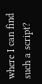where I can find such a script?